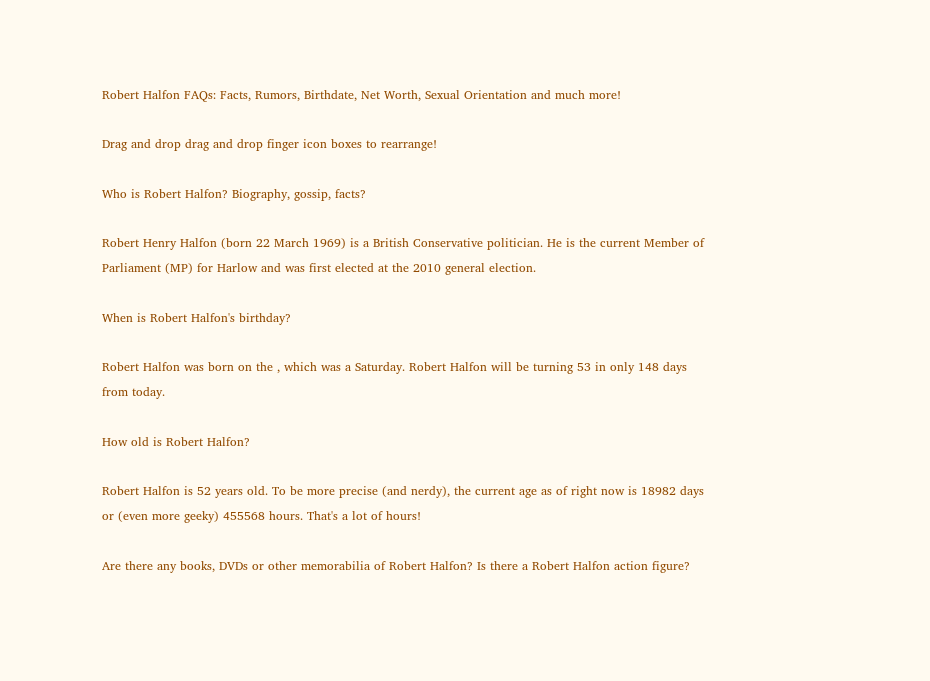Robert Halfon FAQs: Facts, Rumors, Birthdate, Net Worth, Sexual Orientation and much more!

Drag and drop drag and drop finger icon boxes to rearrange!

Who is Robert Halfon? Biography, gossip, facts?

Robert Henry Halfon (born 22 March 1969) is a British Conservative politician. He is the current Member of Parliament (MP) for Harlow and was first elected at the 2010 general election.

When is Robert Halfon's birthday?

Robert Halfon was born on the , which was a Saturday. Robert Halfon will be turning 53 in only 148 days from today.

How old is Robert Halfon?

Robert Halfon is 52 years old. To be more precise (and nerdy), the current age as of right now is 18982 days or (even more geeky) 455568 hours. That's a lot of hours!

Are there any books, DVDs or other memorabilia of Robert Halfon? Is there a Robert Halfon action figure?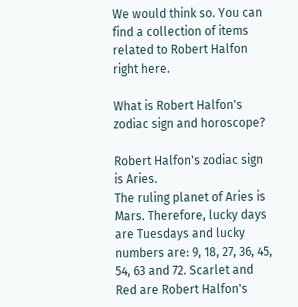We would think so. You can find a collection of items related to Robert Halfon right here.

What is Robert Halfon's zodiac sign and horoscope?

Robert Halfon's zodiac sign is Aries.
The ruling planet of Aries is Mars. Therefore, lucky days are Tuesdays and lucky numbers are: 9, 18, 27, 36, 45, 54, 63 and 72. Scarlet and Red are Robert Halfon's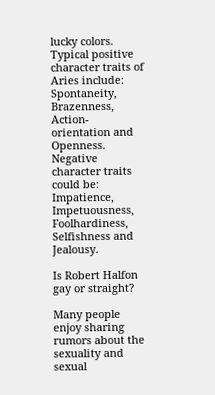lucky colors. Typical positive character traits of Aries include: Spontaneity, Brazenness, Action-orientation and Openness. Negative character traits could be: Impatience, Impetuousness, Foolhardiness, Selfishness and Jealousy.

Is Robert Halfon gay or straight?

Many people enjoy sharing rumors about the sexuality and sexual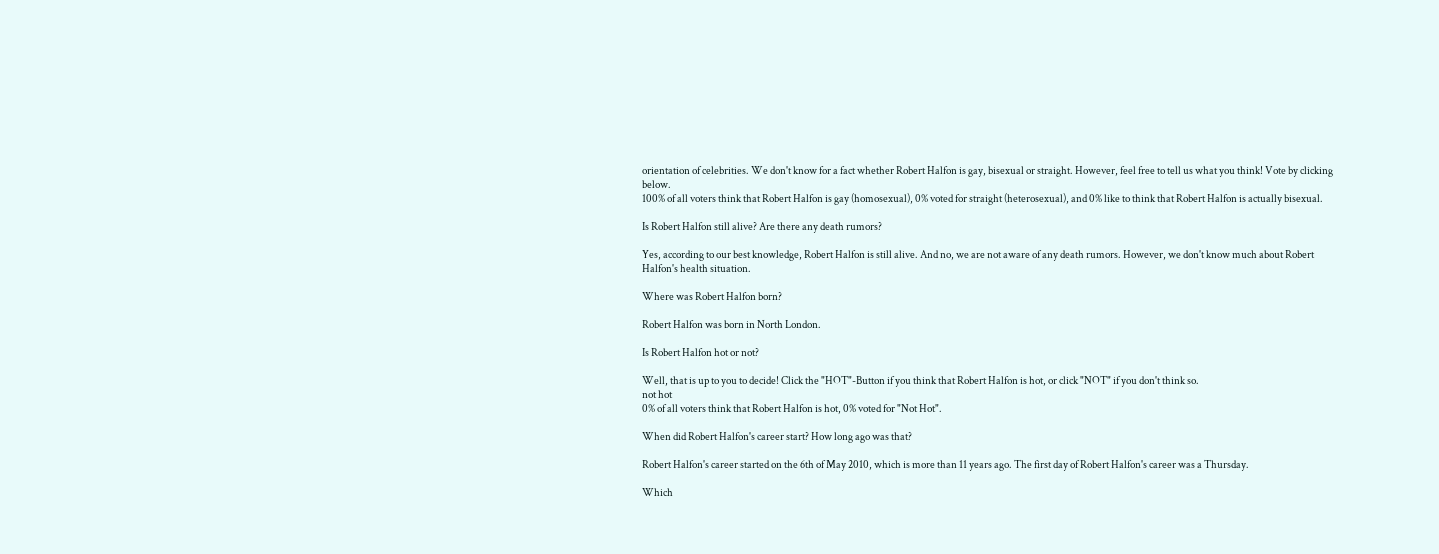orientation of celebrities. We don't know for a fact whether Robert Halfon is gay, bisexual or straight. However, feel free to tell us what you think! Vote by clicking below.
100% of all voters think that Robert Halfon is gay (homosexual), 0% voted for straight (heterosexual), and 0% like to think that Robert Halfon is actually bisexual.

Is Robert Halfon still alive? Are there any death rumors?

Yes, according to our best knowledge, Robert Halfon is still alive. And no, we are not aware of any death rumors. However, we don't know much about Robert Halfon's health situation.

Where was Robert Halfon born?

Robert Halfon was born in North London.

Is Robert Halfon hot or not?

Well, that is up to you to decide! Click the "HOT"-Button if you think that Robert Halfon is hot, or click "NOT" if you don't think so.
not hot
0% of all voters think that Robert Halfon is hot, 0% voted for "Not Hot".

When did Robert Halfon's career start? How long ago was that?

Robert Halfon's career started on the 6th of May 2010, which is more than 11 years ago. The first day of Robert Halfon's career was a Thursday.

Which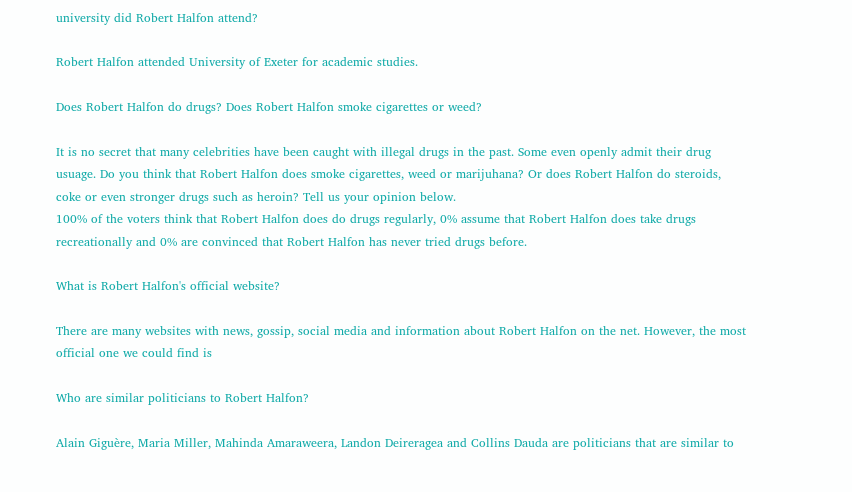university did Robert Halfon attend?

Robert Halfon attended University of Exeter for academic studies.

Does Robert Halfon do drugs? Does Robert Halfon smoke cigarettes or weed?

It is no secret that many celebrities have been caught with illegal drugs in the past. Some even openly admit their drug usuage. Do you think that Robert Halfon does smoke cigarettes, weed or marijuhana? Or does Robert Halfon do steroids, coke or even stronger drugs such as heroin? Tell us your opinion below.
100% of the voters think that Robert Halfon does do drugs regularly, 0% assume that Robert Halfon does take drugs recreationally and 0% are convinced that Robert Halfon has never tried drugs before.

What is Robert Halfon's official website?

There are many websites with news, gossip, social media and information about Robert Halfon on the net. However, the most official one we could find is

Who are similar politicians to Robert Halfon?

Alain Giguère, Maria Miller, Mahinda Amaraweera, Landon Deireragea and Collins Dauda are politicians that are similar to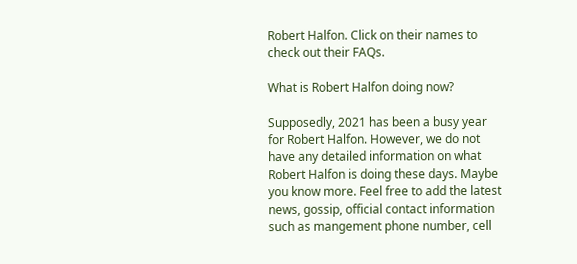Robert Halfon. Click on their names to check out their FAQs.

What is Robert Halfon doing now?

Supposedly, 2021 has been a busy year for Robert Halfon. However, we do not have any detailed information on what Robert Halfon is doing these days. Maybe you know more. Feel free to add the latest news, gossip, official contact information such as mangement phone number, cell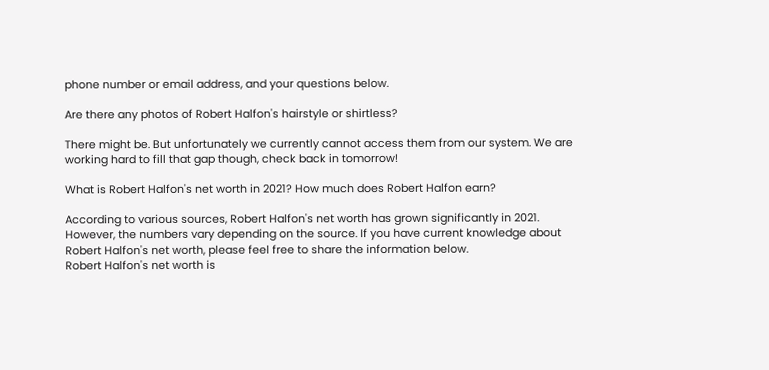phone number or email address, and your questions below.

Are there any photos of Robert Halfon's hairstyle or shirtless?

There might be. But unfortunately we currently cannot access them from our system. We are working hard to fill that gap though, check back in tomorrow!

What is Robert Halfon's net worth in 2021? How much does Robert Halfon earn?

According to various sources, Robert Halfon's net worth has grown significantly in 2021. However, the numbers vary depending on the source. If you have current knowledge about Robert Halfon's net worth, please feel free to share the information below.
Robert Halfon's net worth is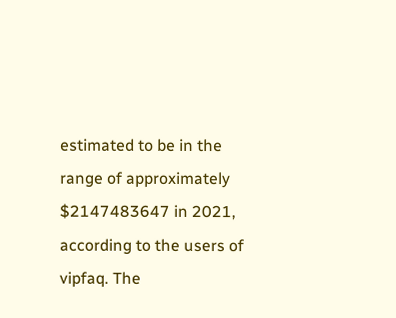estimated to be in the range of approximately $2147483647 in 2021, according to the users of vipfaq. The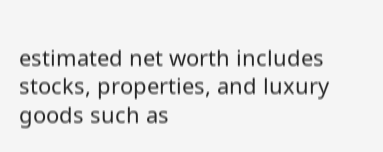estimated net worth includes stocks, properties, and luxury goods such as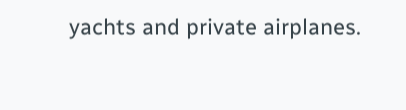yachts and private airplanes.